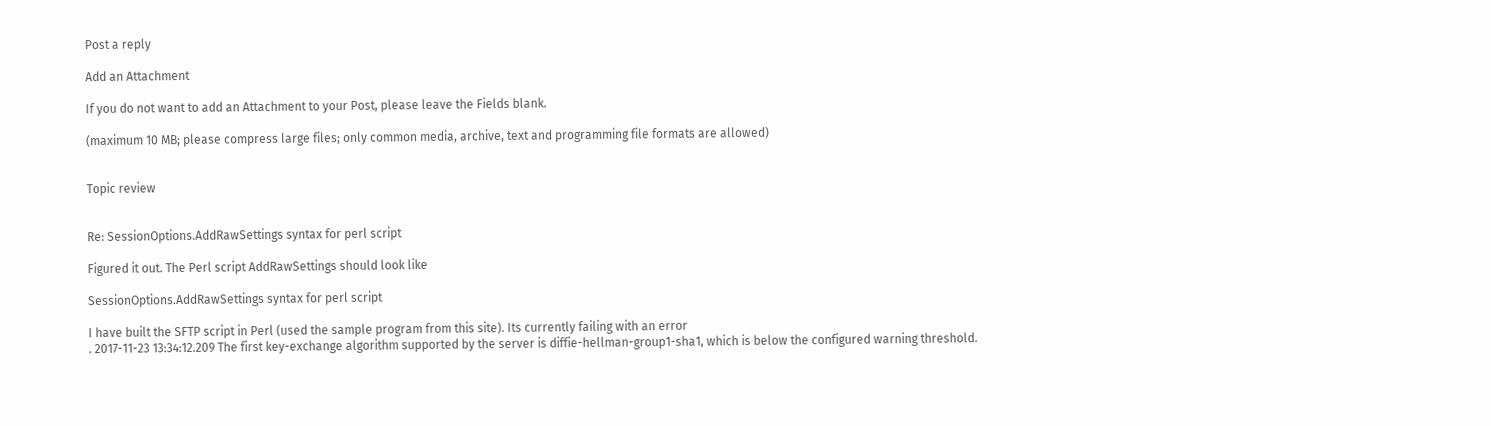Post a reply

Add an Attachment

If you do not want to add an Attachment to your Post, please leave the Fields blank.

(maximum 10 MB; please compress large files; only common media, archive, text and programming file formats are allowed)


Topic review


Re: SessionOptions.AddRawSettings syntax for perl script

Figured it out. The Perl script AddRawSettings should look like

SessionOptions.AddRawSettings syntax for perl script

I have built the SFTP script in Perl (used the sample program from this site). Its currently failing with an error
. 2017-11-23 13:34:12.209 The first key-exchange algorithm supported by the server is diffie-hellman-group1-sha1, which is below the configured warning threshold.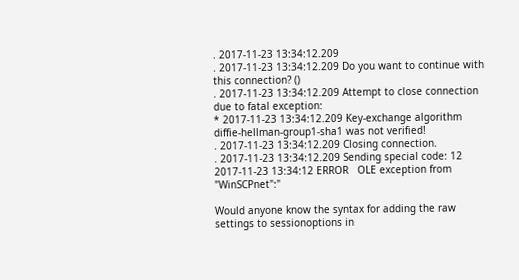. 2017-11-23 13:34:12.209
. 2017-11-23 13:34:12.209 Do you want to continue with this connection? ()
. 2017-11-23 13:34:12.209 Attempt to close connection due to fatal exception:
* 2017-11-23 13:34:12.209 Key-exchange algorithm diffie-hellman-group1-sha1 was not verified!
. 2017-11-23 13:34:12.209 Closing connection.
. 2017-11-23 13:34:12.209 Sending special code: 12
2017-11-23 13:34:12 ERROR   OLE exception from "WinSCPnet":"

Would anyone know the syntax for adding the raw settings to sessionoptions in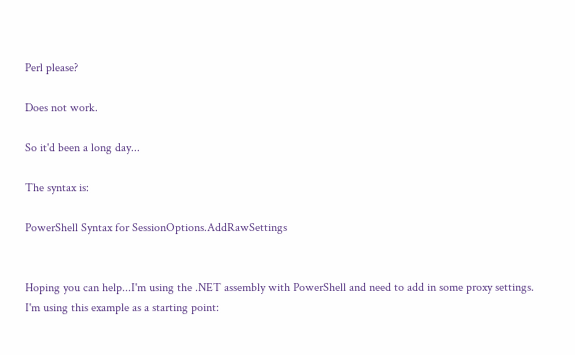Perl please?

Does not work.

So it'd been a long day...

The syntax is:

PowerShell Syntax for SessionOptions.AddRawSettings


Hoping you can help...I'm using the .NET assembly with PowerShell and need to add in some proxy settings. I'm using this example as a starting point: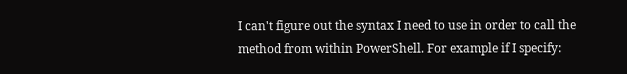I can't figure out the syntax I need to use in order to call the method from within PowerShell. For example if I specify: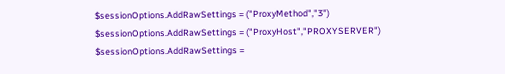$sessionOptions.AddRawSettings = ("ProxyMethod","3")
$sessionOptions.AddRawSettings = ("ProxyHost","PROXYSERVER")
$sessionOptions.AddRawSettings =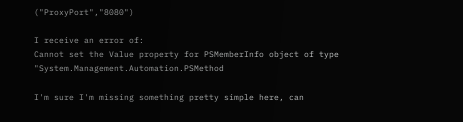("ProxyPort","8080")

I receive an error of:
Cannot set the Value property for PSMemberInfo object of type "System.Management.Automation.PSMethod

I'm sure I'm missing something pretty simple here, can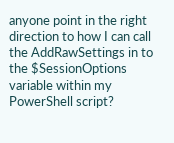anyone point in the right direction to how I can call the AddRawSettings in to the $SessionOptions variable within my PowerShell script?